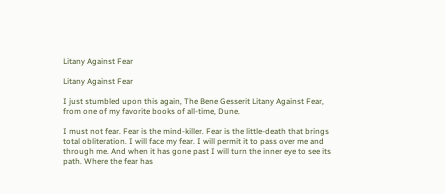Litany Against Fear

Litany Against Fear

I just stumbled upon this again, The Bene Gesserit Litany Against Fear, from one of my favorite books of all-time, Dune.

I must not fear. Fear is the mind-killer. Fear is the little-death that brings total obliteration. I will face my fear. I will permit it to pass over me and through me. And when it has gone past I will turn the inner eye to see its path. Where the fear has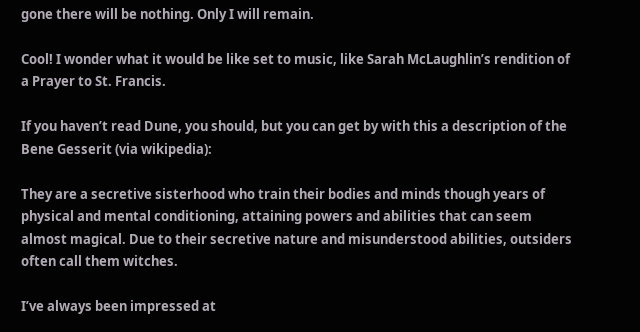gone there will be nothing. Only I will remain.

Cool! I wonder what it would be like set to music, like Sarah McLaughlin’s rendition of a Prayer to St. Francis.

If you haven’t read Dune, you should, but you can get by with this a description of the Bene Gesserit (via wikipedia):

They are a secretive sisterhood who train their bodies and minds though years of physical and mental conditioning, attaining powers and abilities that can seem almost magical. Due to their secretive nature and misunderstood abilities, outsiders often call them witches.

I’ve always been impressed at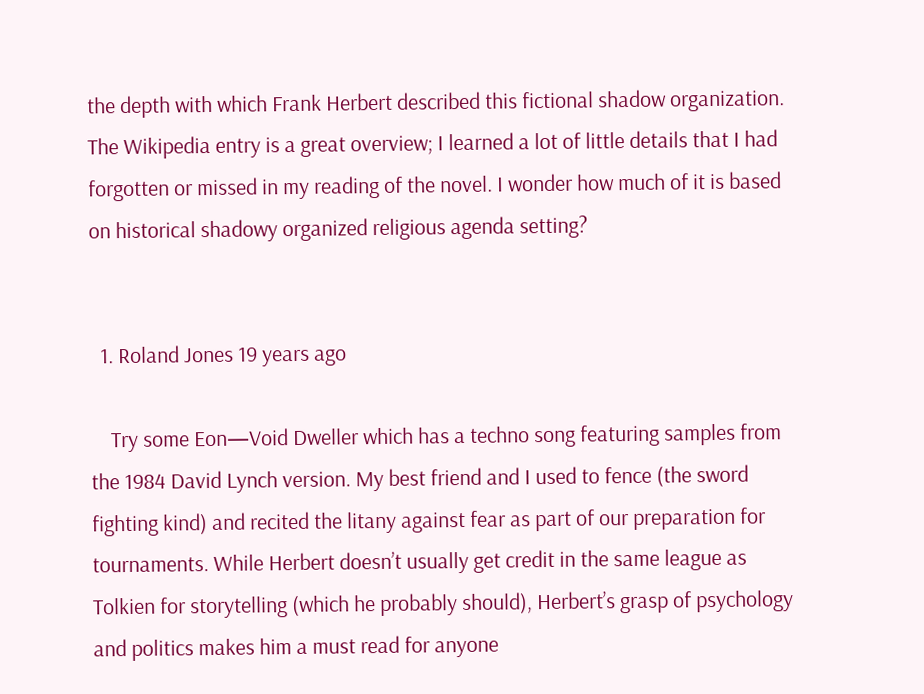the depth with which Frank Herbert described this fictional shadow organization. The Wikipedia entry is a great overview; I learned a lot of little details that I had forgotten or missed in my reading of the novel. I wonder how much of it is based on historical shadowy organized religious agenda setting?


  1. Roland Jones 19 years ago

    Try some Eon—Void Dweller which has a techno song featuring samples from the 1984 David Lynch version. My best friend and I used to fence (the sword fighting kind) and recited the litany against fear as part of our preparation for tournaments. While Herbert doesn’t usually get credit in the same league as Tolkien for storytelling (which he probably should), Herbert’s grasp of psychology and politics makes him a must read for anyone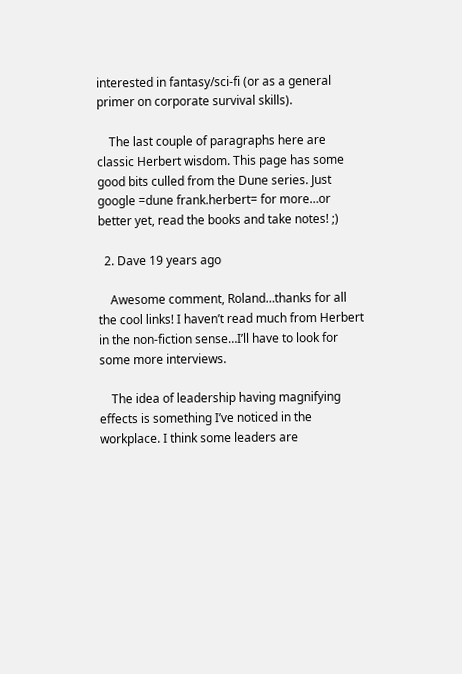interested in fantasy/sci-fi (or as a general primer on corporate survival skills).

    The last couple of paragraphs here are classic Herbert wisdom. This page has some good bits culled from the Dune series. Just google =dune frank.herbert= for more…or better yet, read the books and take notes! ;)

  2. Dave 19 years ago

    Awesome comment, Roland…thanks for all the cool links! I haven’t read much from Herbert in the non-fiction sense…I’ll have to look for some more interviews.

    The idea of leadership having magnifying effects is something I’ve noticed in the workplace. I think some leaders are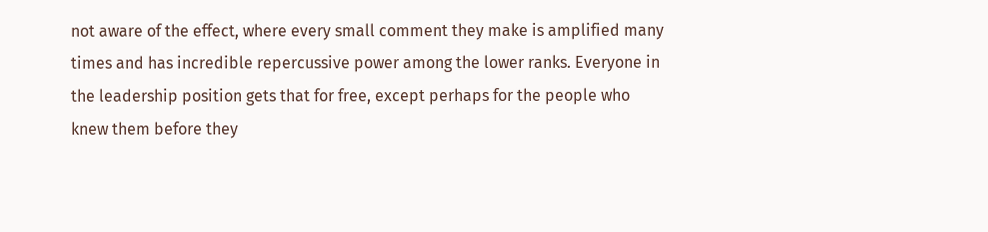not aware of the effect, where every small comment they make is amplified many times and has incredible repercussive power among the lower ranks. Everyone in the leadership position gets that for free, except perhaps for the people who knew them before they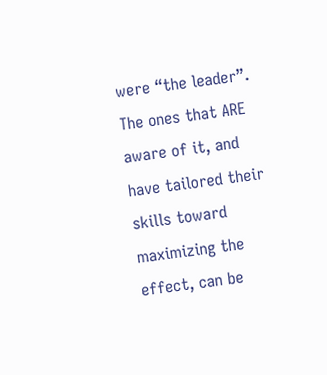were “the leader”. The ones that ARE aware of it, and have tailored their skills toward maximizing the effect, can be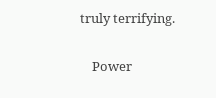truly terrifying.

    Power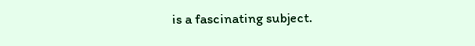is a fascinating subject.